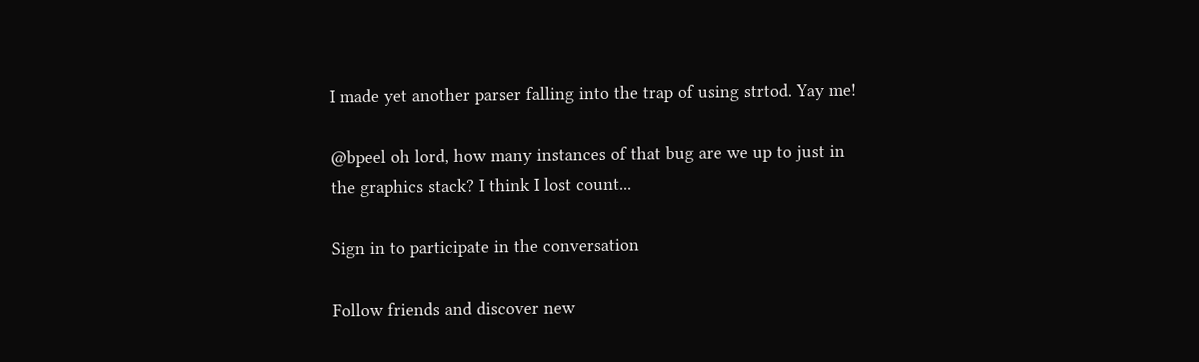I made yet another parser falling into the trap of using strtod. Yay me!

@bpeel oh lord, how many instances of that bug are we up to just in the graphics stack? I think I lost count...

Sign in to participate in the conversation

Follow friends and discover new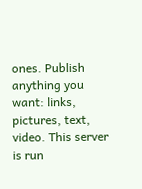ones. Publish anything you want: links, pictures, text, video. This server is run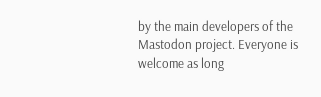by the main developers of the Mastodon project. Everyone is welcome as long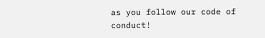as you follow our code of conduct!